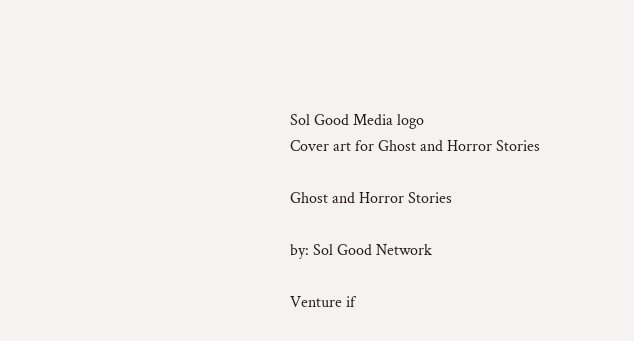Sol Good Media logo
Cover art for Ghost and Horror Stories

Ghost and Horror Stories

by: Sol Good Network

Venture if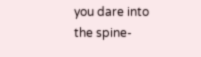you dare into the spine-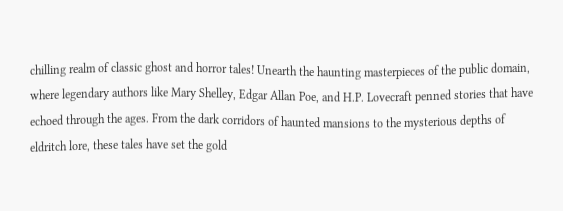chilling realm of classic ghost and horror tales! Unearth the haunting masterpieces of the public domain, where legendary authors like Mary Shelley, Edgar Allan Poe, and H.P. Lovecraft penned stories that have echoed through the ages. From the dark corridors of haunted mansions to the mysterious depths of eldritch lore, these tales have set the gold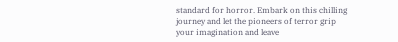standard for horror. Embark on this chilling journey and let the pioneers of terror grip your imagination and leave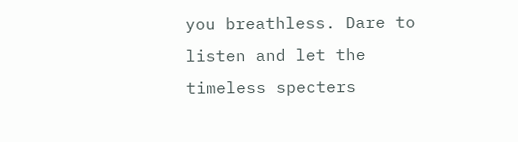you breathless. Dare to listen and let the timeless specters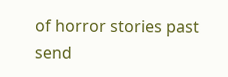of horror stories past send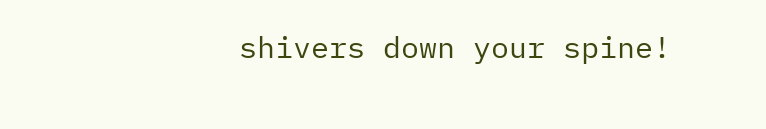shivers down your spine!